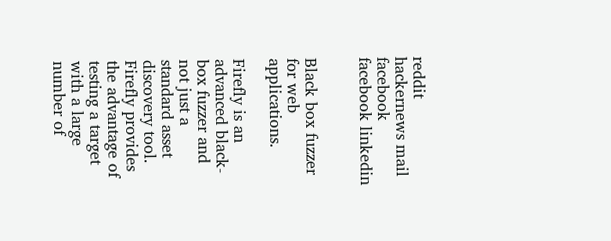reddit hackernews mail facebook facebook linkedin


Black box fuzzer for web applications.

Firefly is an advanced black-box fuzzer and not just a standard asset discovery tool. Firefly provides the advantage of testing a target with a large number of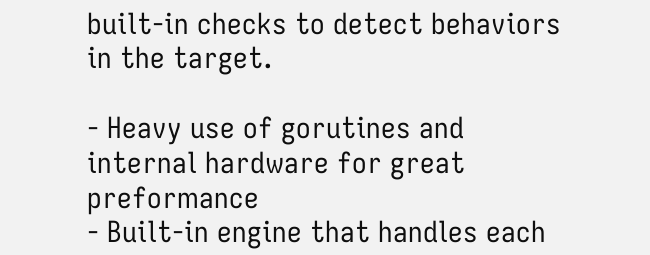built-in checks to detect behaviors in the target.

- Heavy use of gorutines and internal hardware for great preformance
- Built-in engine that handles each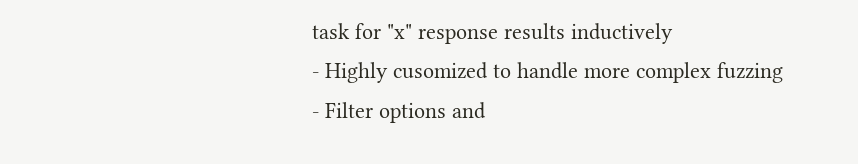task for "x" response results inductively
- Highly cusomized to handle more complex fuzzing
- Filter options and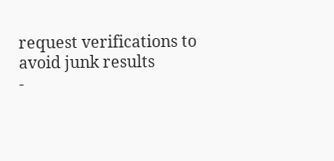request verifications to avoid junk results
-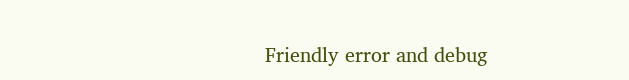Friendly error and debug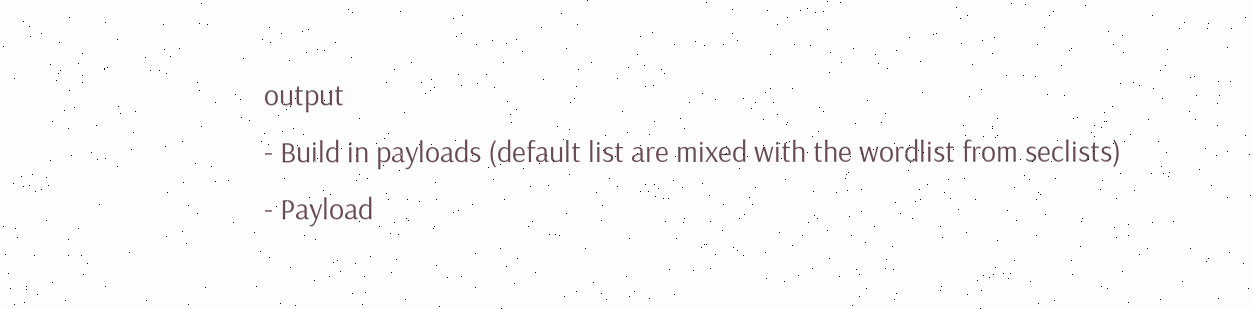output
- Build in payloads (default list are mixed with the wordlist from seclists)
- Payload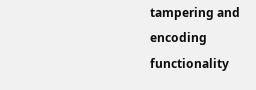tampering and encoding functionality